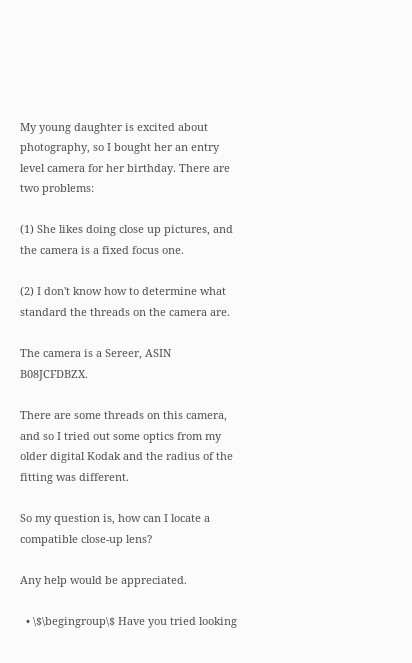My young daughter is excited about photography, so I bought her an entry level camera for her birthday. There are two problems:

(1) She likes doing close up pictures, and the camera is a fixed focus one.

(2) I don't know how to determine what standard the threads on the camera are.

The camera is a Sereer, ASIN B08JCFDBZX.

There are some threads on this camera, and so I tried out some optics from my older digital Kodak and the radius of the fitting was different.

So my question is, how can I locate a compatible close-up lens?

Any help would be appreciated.

  • \$\begingroup\$ Have you tried looking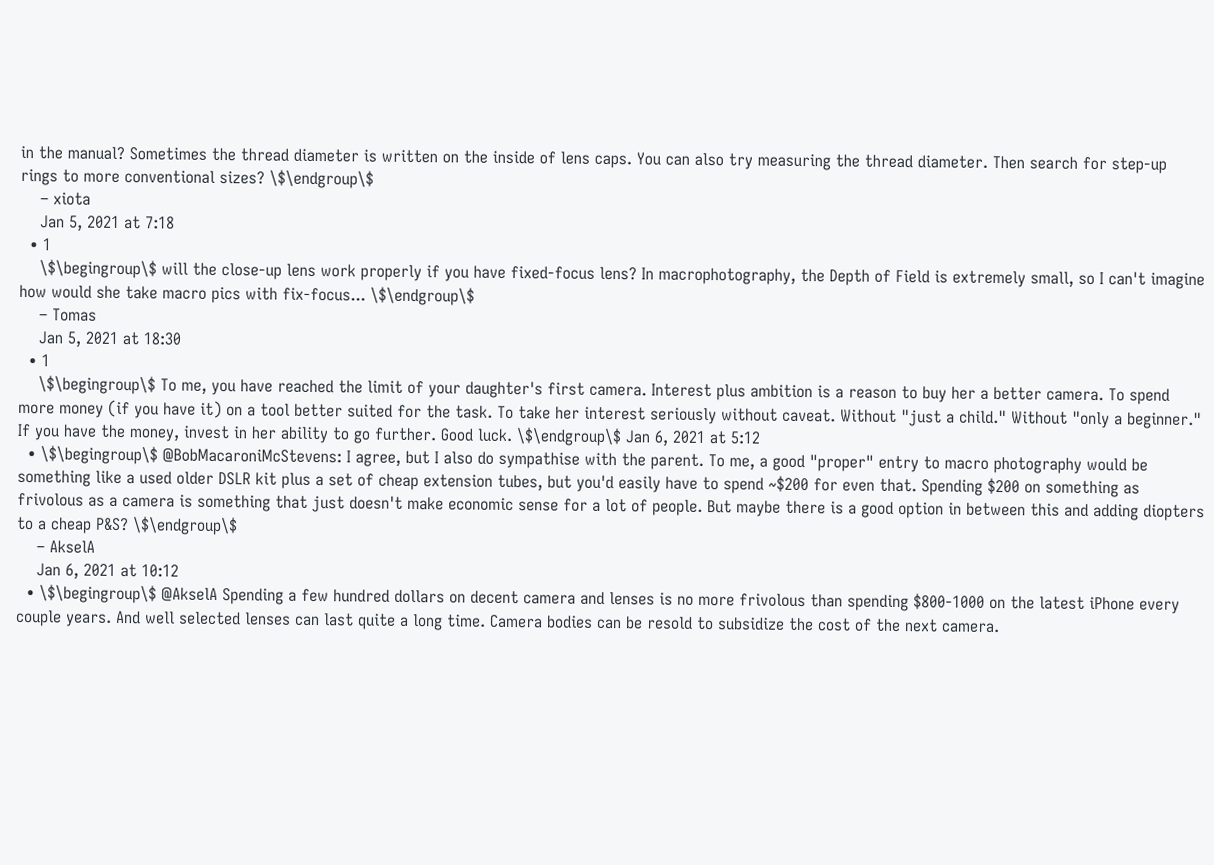in the manual? Sometimes the thread diameter is written on the inside of lens caps. You can also try measuring the thread diameter. Then search for step-up rings to more conventional sizes? \$\endgroup\$
    – xiota
    Jan 5, 2021 at 7:18
  • 1
    \$\begingroup\$ will the close-up lens work properly if you have fixed-focus lens? In macrophotography, the Depth of Field is extremely small, so I can't imagine how would she take macro pics with fix-focus... \$\endgroup\$
    – Tomas
    Jan 5, 2021 at 18:30
  • 1
    \$\begingroup\$ To me, you have reached the limit of your daughter's first camera. Interest plus ambition is a reason to buy her a better camera. To spend more money (if you have it) on a tool better suited for the task. To take her interest seriously without caveat. Without "just a child." Without "only a beginner." If you have the money, invest in her ability to go further. Good luck. \$\endgroup\$ Jan 6, 2021 at 5:12
  • \$\begingroup\$ @BobMacaroniMcStevens: I agree, but I also do sympathise with the parent. To me, a good "proper" entry to macro photography would be something like a used older DSLR kit plus a set of cheap extension tubes, but you'd easily have to spend ~$200 for even that. Spending $200 on something as frivolous as a camera is something that just doesn't make economic sense for a lot of people. But maybe there is a good option in between this and adding diopters to a cheap P&S? \$\endgroup\$
    – AkselA
    Jan 6, 2021 at 10:12
  • \$\begingroup\$ @AkselA Spending a few hundred dollars on decent camera and lenses is no more frivolous than spending $800-1000 on the latest iPhone every couple years. And well selected lenses can last quite a long time. Camera bodies can be resold to subsidize the cost of the next camera.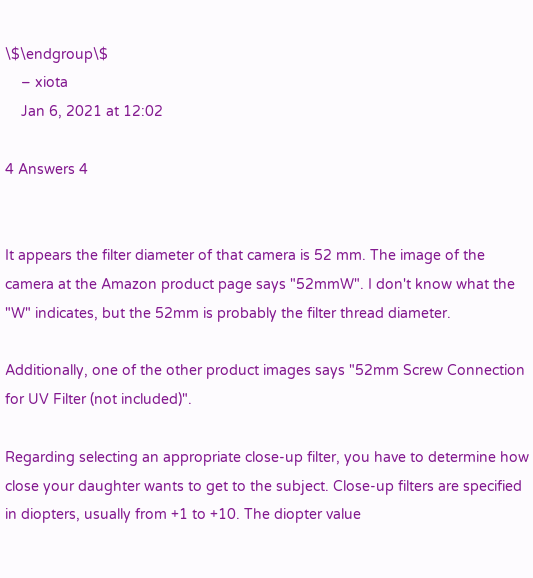\$\endgroup\$
    – xiota
    Jan 6, 2021 at 12:02

4 Answers 4


It appears the filter diameter of that camera is 52 mm. The image of the camera at the Amazon product page says "52mmW". I don't know what the "W" indicates, but the 52mm is probably the filter thread diameter.

Additionally, one of the other product images says "52mm Screw Connection for UV Filter (not included)".

Regarding selecting an appropriate close-up filter, you have to determine how close your daughter wants to get to the subject. Close-up filters are specified in diopters, usually from +1 to +10. The diopter value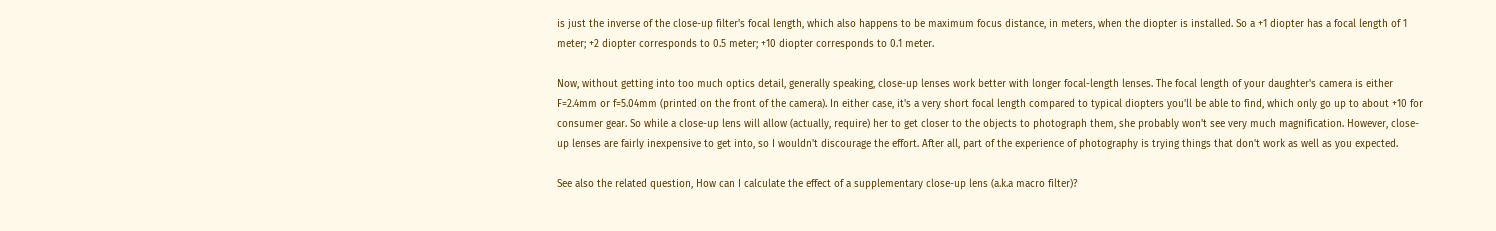is just the inverse of the close-up filter's focal length, which also happens to be maximum focus distance, in meters, when the diopter is installed. So a +1 diopter has a focal length of 1 meter; +2 diopter corresponds to 0.5 meter; +10 diopter corresponds to 0.1 meter.

Now, without getting into too much optics detail, generally speaking, close-up lenses work better with longer focal-length lenses. The focal length of your daughter's camera is either F=2.4mm or f=5.04mm (printed on the front of the camera). In either case, it's a very short focal length compared to typical diopters you'll be able to find, which only go up to about +10 for consumer gear. So while a close-up lens will allow (actually, require) her to get closer to the objects to photograph them, she probably won't see very much magnification. However, close-up lenses are fairly inexpensive to get into, so I wouldn't discourage the effort. After all, part of the experience of photography is trying things that don't work as well as you expected.

See also the related question, How can I calculate the effect of a supplementary close-up lens (a.k.a macro filter)?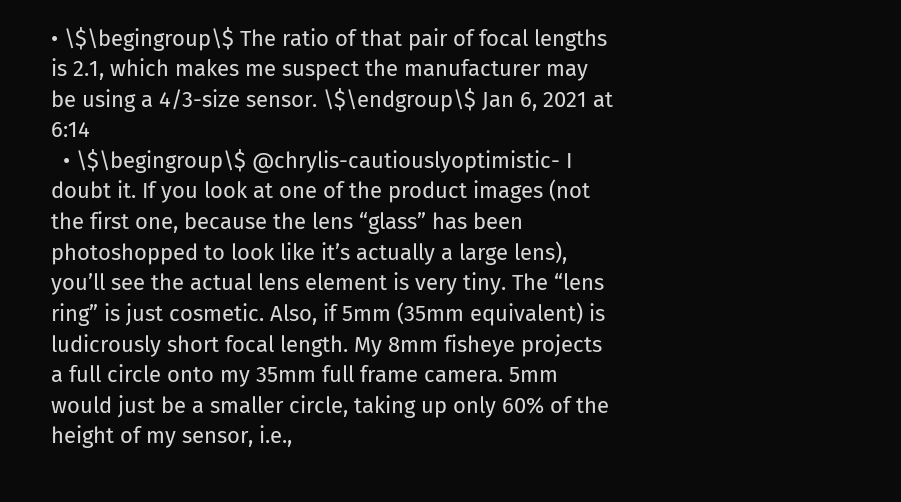• \$\begingroup\$ The ratio of that pair of focal lengths is 2.1, which makes me suspect the manufacturer may be using a 4/3-size sensor. \$\endgroup\$ Jan 6, 2021 at 6:14
  • \$\begingroup\$ @chrylis-cautiouslyoptimistic- I doubt it. If you look at one of the product images (not the first one, because the lens “glass” has been photoshopped to look like it’s actually a large lens), you’ll see the actual lens element is very tiny. The “lens ring” is just cosmetic. Also, if 5mm (35mm equivalent) is ludicrously short focal length. My 8mm fisheye projects a full circle onto my 35mm full frame camera. 5mm would just be a smaller circle, taking up only 60% of the height of my sensor, i.e.,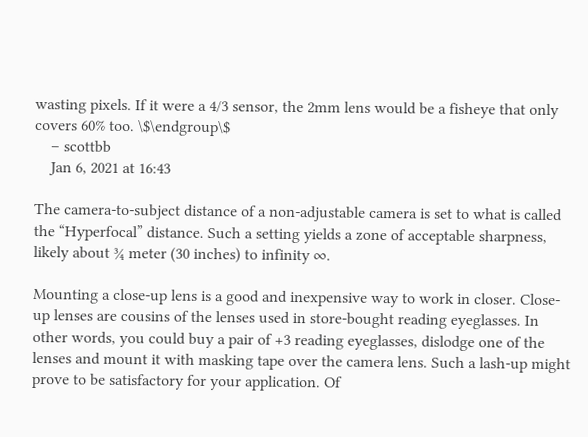wasting pixels. If it were a 4/3 sensor, the 2mm lens would be a fisheye that only covers 60% too. \$\endgroup\$
    – scottbb
    Jan 6, 2021 at 16:43

The camera-to-subject distance of a non-adjustable camera is set to what is called the “Hyperfocal” distance. Such a setting yields a zone of acceptable sharpness, likely about ¾ meter (30 inches) to infinity ∞.

Mounting a close-up lens is a good and inexpensive way to work in closer. Close-up lenses are cousins of the lenses used in store-bought reading eyeglasses. In other words, you could buy a pair of +3 reading eyeglasses, dislodge one of the lenses and mount it with masking tape over the camera lens. Such a lash-up might prove to be satisfactory for your application. Of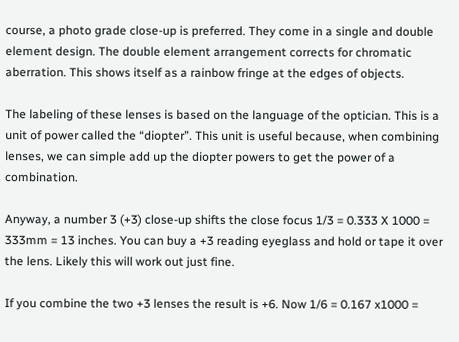course, a photo grade close-up is preferred. They come in a single and double element design. The double element arrangement corrects for chromatic aberration. This shows itself as a rainbow fringe at the edges of objects.

The labeling of these lenses is based on the language of the optician. This is a unit of power called the “diopter”. This unit is useful because, when combining lenses, we can simple add up the diopter powers to get the power of a combination.

Anyway, a number 3 (+3) close-up shifts the close focus 1/3 = 0.333 X 1000 = 333mm = 13 inches. You can buy a +3 reading eyeglass and hold or tape it over the lens. Likely this will work out just fine.

If you combine the two +3 lenses the result is +6. Now 1/6 = 0.167 x1000 =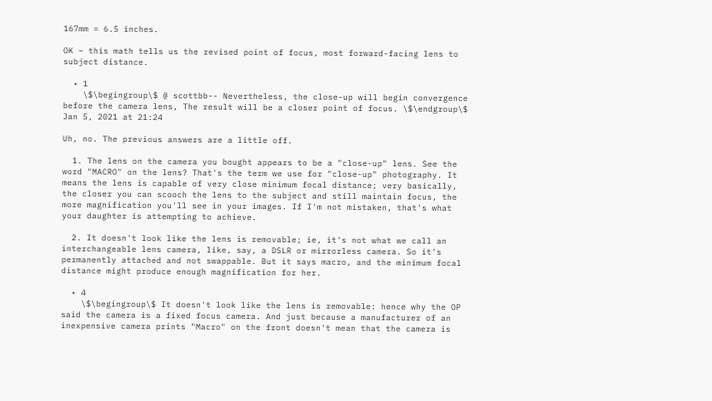167mm = 6.5 inches.

OK – this math tells us the revised point of focus, most forward-facing lens to subject distance.

  • 1
    \$\begingroup\$ @ scottbb-- Nevertheless, the close-up will begin convergence before the camera lens, The result will be a closer point of focus. \$\endgroup\$ Jan 5, 2021 at 21:24

Uh, no. The previous answers are a little off.

  1. The lens on the camera you bought appears to be a "close-up" lens. See the word "MACRO" on the lens? That's the term we use for "close-up" photography. It means the lens is capable of very close minimum focal distance; very basically, the closer you can scooch the lens to the subject and still maintain focus, the more magnification you'll see in your images. If I'm not mistaken, that's what your daughter is attempting to achieve.

  2. It doesn't look like the lens is removable; ie, it's not what we call an interchangeable lens camera, like, say, a DSLR or mirrorless camera. So it's permanently attached and not swappable. But it says macro, and the minimum focal distance might produce enough magnification for her.

  • 4
    \$\begingroup\$ It doesn't look like the lens is removable: hence why the OP said the camera is a fixed focus camera. And just because a manufacturer of an inexpensive camera prints "Macro" on the front doesn't mean that the camera is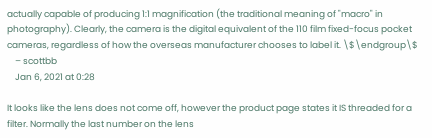actually capable of producing 1:1 magnification (the traditional meaning of "macro" in photography). Clearly, the camera is the digital equivalent of the 110 film fixed-focus pocket cameras, regardless of how the overseas manufacturer chooses to label it. \$\endgroup\$
    – scottbb
    Jan 6, 2021 at 0:28

It looks like the lens does not come off, however the product page states it IS threaded for a filter. Normally the last number on the lens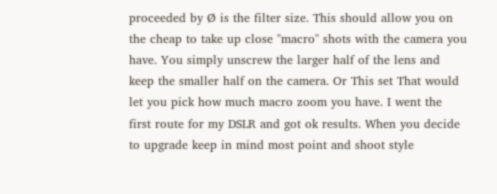proceeded by Ø is the filter size. This should allow you on the cheap to take up close "macro" shots with the camera you have. You simply unscrew the larger half of the lens and keep the smaller half on the camera. Or This set That would let you pick how much macro zoom you have. I went the first route for my DSLR and got ok results. When you decide to upgrade keep in mind most point and shoot style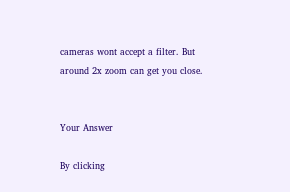cameras wont accept a filter. But around 2x zoom can get you close.


Your Answer

By clicking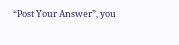“Post Your Answer”, you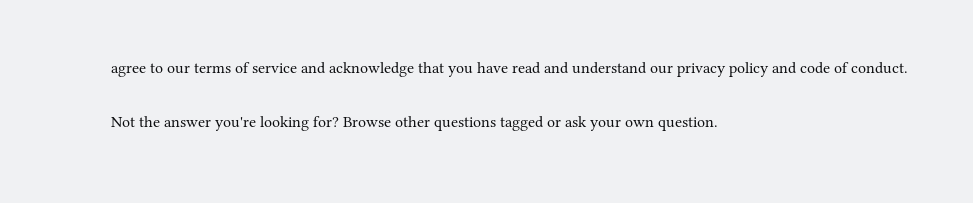agree to our terms of service and acknowledge that you have read and understand our privacy policy and code of conduct.

Not the answer you're looking for? Browse other questions tagged or ask your own question.